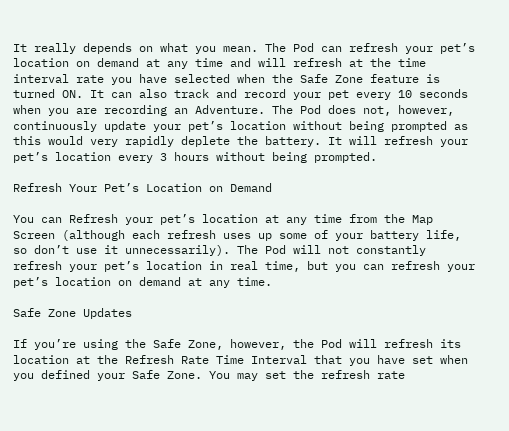It really depends on what you mean. The Pod can refresh your pet’s location on demand at any time and will refresh at the time interval rate you have selected when the Safe Zone feature is turned ON. It can also track and record your pet every 10 seconds when you are recording an Adventure. The Pod does not, however, continuously update your pet’s location without being prompted as this would very rapidly deplete the battery. It will refresh your pet’s location every 3 hours without being prompted.

Refresh Your Pet’s Location on Demand

You can Refresh your pet’s location at any time from the Map Screen (although each refresh uses up some of your battery life, so don’t use it unnecessarily). The Pod will not constantly refresh your pet’s location in real time, but you can refresh your pet’s location on demand at any time.

Safe Zone Updates

If you’re using the Safe Zone, however, the Pod will refresh its location at the Refresh Rate Time Interval that you have set when you defined your Safe Zone. You may set the refresh rate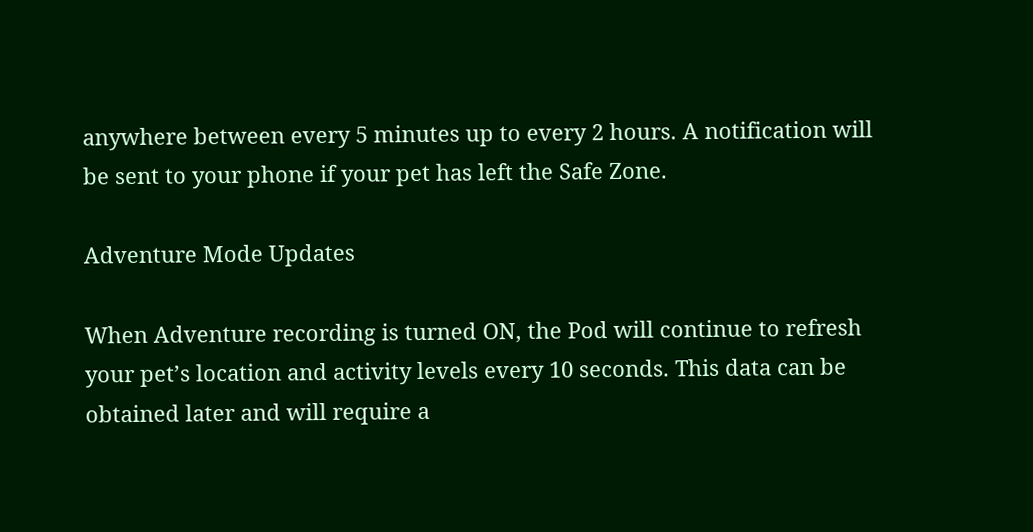anywhere between every 5 minutes up to every 2 hours. A notification will be sent to your phone if your pet has left the Safe Zone.

Adventure Mode Updates

When Adventure recording is turned ON, the Pod will continue to refresh your pet’s location and activity levels every 10 seconds. This data can be obtained later and will require a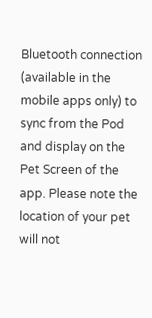Bluetooth connection (available in the mobile apps only) to sync from the Pod and display on the Pet Screen of the app. Please note the location of your pet will not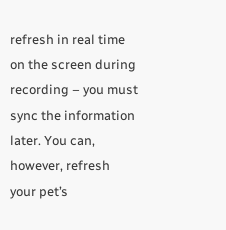refresh in real time on the screen during recording – you must sync the information later. You can, however, refresh your pet’s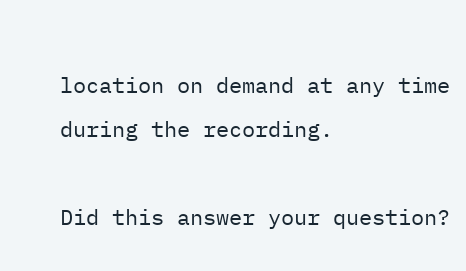location on demand at any time during the recording.

Did this answer your question?